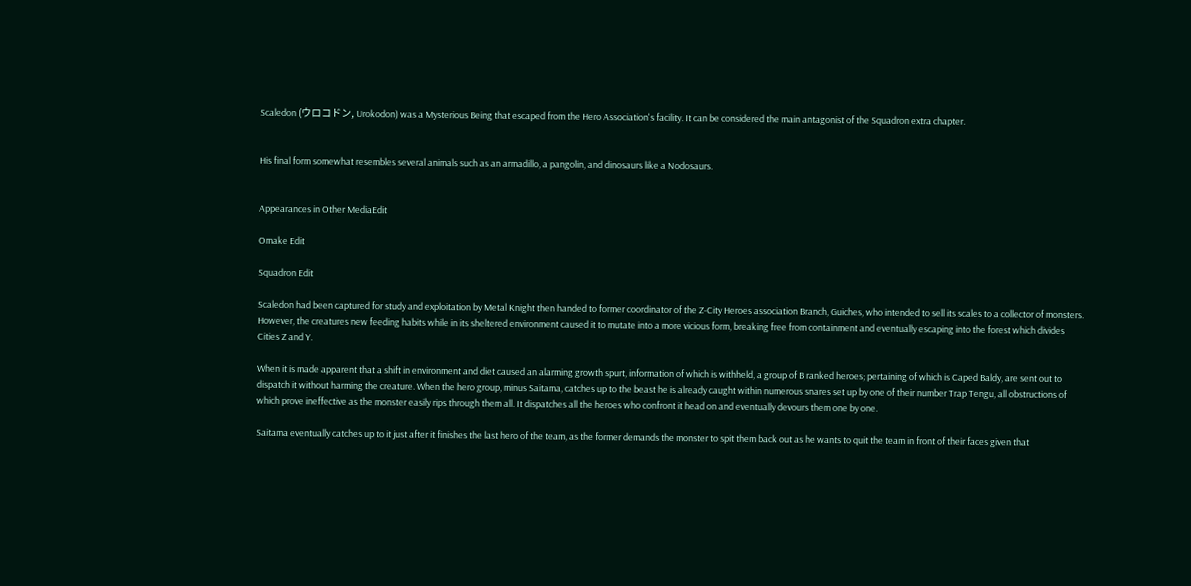Scaledon (ウロコドン, Urokodon) was a Mysterious Being that escaped from the Hero Association's facility. It can be considered the main antagonist of the Squadron extra chapter.


His final form somewhat resembles several animals such as an armadillo, a pangolin, and dinosaurs like a Nodosaurs.


Appearances in Other MediaEdit

Omake Edit

Squadron Edit

Scaledon had been captured for study and exploitation by Metal Knight then handed to former coordinator of the Z-City Heroes association Branch, Guiches, who intended to sell its scales to a collector of monsters. However, the creatures new feeding habits while in its sheltered environment caused it to mutate into a more vicious form, breaking free from containment and eventually escaping into the forest which divides Cities Z and Y.

When it is made apparent that a shift in environment and diet caused an alarming growth spurt, information of which is withheld, a group of B ranked heroes; pertaining of which is Caped Baldy, are sent out to dispatch it without harming the creature. When the hero group, minus Saitama, catches up to the beast he is already caught within numerous snares set up by one of their number Trap Tengu, all obstructions of which prove ineffective as the monster easily rips through them all. It dispatches all the heroes who confront it head on and eventually devours them one by one.

Saitama eventually catches up to it just after it finishes the last hero of the team, as the former demands the monster to spit them back out as he wants to quit the team in front of their faces given that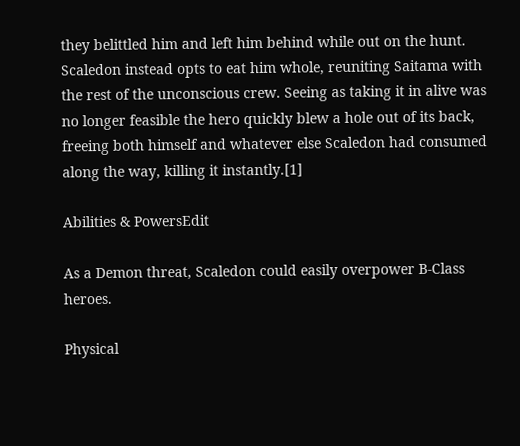they belittled him and left him behind while out on the hunt. Scaledon instead opts to eat him whole, reuniting Saitama with the rest of the unconscious crew. Seeing as taking it in alive was no longer feasible the hero quickly blew a hole out of its back, freeing both himself and whatever else Scaledon had consumed along the way, killing it instantly.[1]

Abilities & PowersEdit

As a Demon threat, Scaledon could easily overpower B-Class heroes.

Physical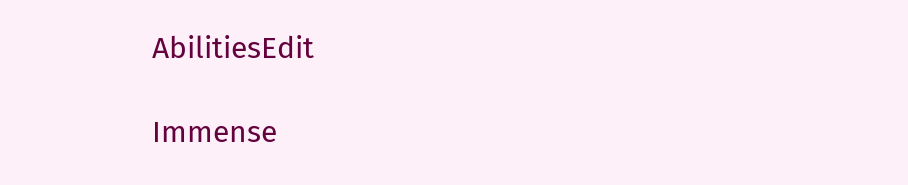AbilitiesEdit

Immense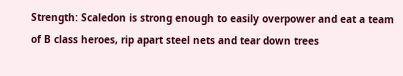Strength: Scaledon is strong enough to easily overpower and eat a team of B class heroes, rip apart steel nets and tear down trees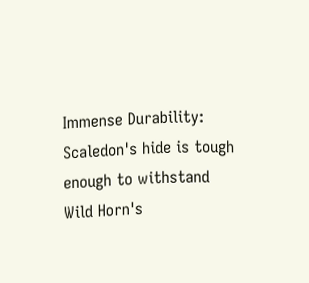Immense Durability: Scaledon's hide is tough enough to withstand Wild Horn's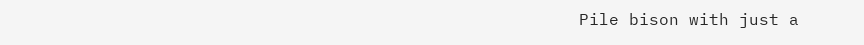Pile bison with just a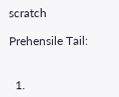scratch

Prehensile Tail:


  1.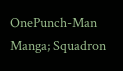OnePunch-Man Manga; Squadron